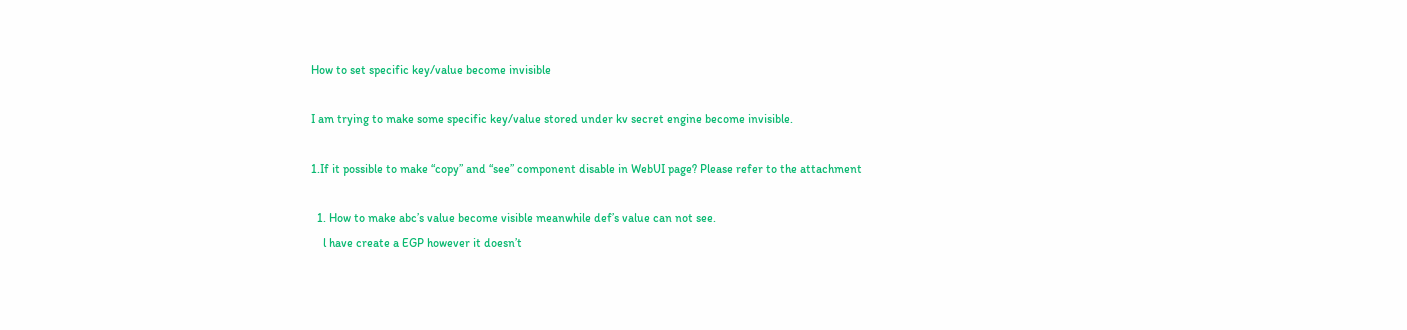How to set specific key/value become invisible

I am trying to make some specific key/value stored under kv secret engine become invisible.

1.If it possible to make “copy” and “see” component disable in WebUI page? Please refer to the attachment

  1. How to make abc’s value become visible meanwhile def’s value can not see.
    l have create a EGP however it doesn’t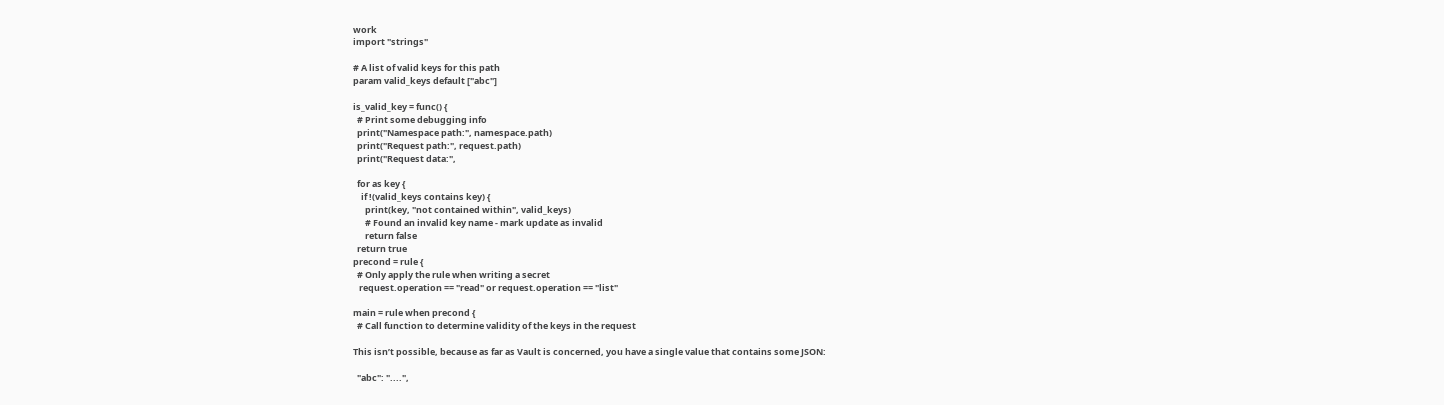work
import "strings"

# A list of valid keys for this path
param valid_keys default ["abc"]

is_valid_key = func() {
  # Print some debugging info
  print("Namespace path:", namespace.path)
  print("Request path:", request.path)
  print("Request data:",

  for as key {
    if !(valid_keys contains key) {
      print(key, "not contained within", valid_keys)
      # Found an invalid key name - mark update as invalid
      return false
  return true
precond = rule {
  # Only apply the rule when writing a secret
   request.operation == "read" or request.operation == "list"

main = rule when precond {
  # Call function to determine validity of the keys in the request

This isn’t possible, because as far as Vault is concerned, you have a single value that contains some JSON:

  "abc": "....",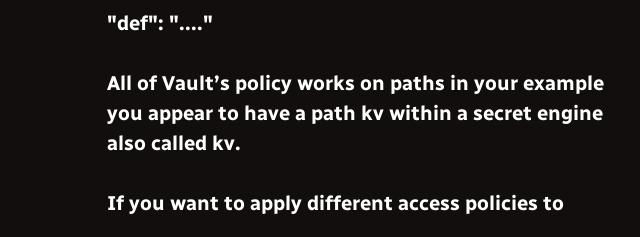"def": "...."

All of Vault’s policy works on paths in your example you appear to have a path kv within a secret engine also called kv.

If you want to apply different access policies to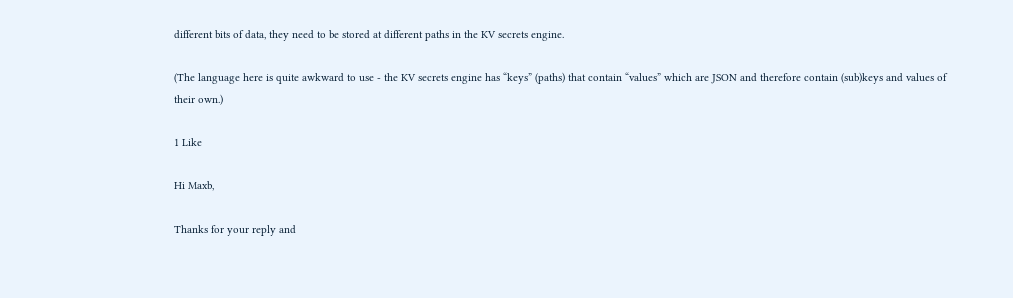different bits of data, they need to be stored at different paths in the KV secrets engine.

(The language here is quite awkward to use - the KV secrets engine has “keys” (paths) that contain “values” which are JSON and therefore contain (sub)keys and values of their own.)

1 Like

Hi Maxb,

Thanks for your reply and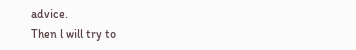advice.
Then l will try to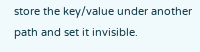store the key/value under another path and set it invisible.